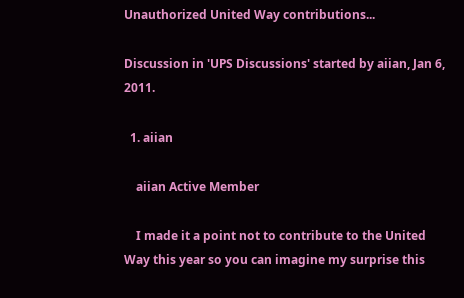Unauthorized United Way contributions...

Discussion in 'UPS Discussions' started by aiian, Jan 6, 2011.

  1. aiian

    aiian Active Member

    I made it a point not to contribute to the United Way this year so you can imagine my surprise this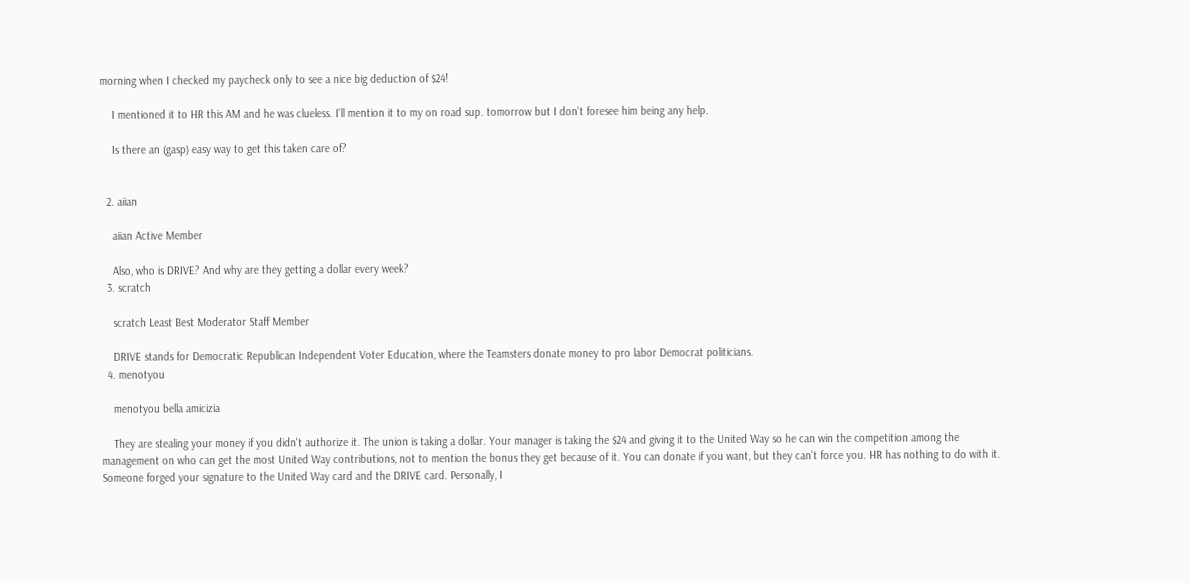morning when I checked my paycheck only to see a nice big deduction of $24!

    I mentioned it to HR this AM and he was clueless. I'll mention it to my on road sup. tomorrow but I don't foresee him being any help.

    Is there an (gasp) easy way to get this taken care of?


  2. aiian

    aiian Active Member

    Also, who is DRIVE? And why are they getting a dollar every week?
  3. scratch

    scratch Least Best Moderator Staff Member

    DRIVE stands for Democratic Republican Independent Voter Education, where the Teamsters donate money to pro labor Democrat politicians.
  4. menotyou

    menotyou bella amicizia

    They are stealing your money if you didn't authorize it. The union is taking a dollar. Your manager is taking the $24 and giving it to the United Way so he can win the competition among the management on who can get the most United Way contributions, not to mention the bonus they get because of it. You can donate if you want, but they can't force you. HR has nothing to do with it. Someone forged your signature to the United Way card and the DRIVE card. Personally, I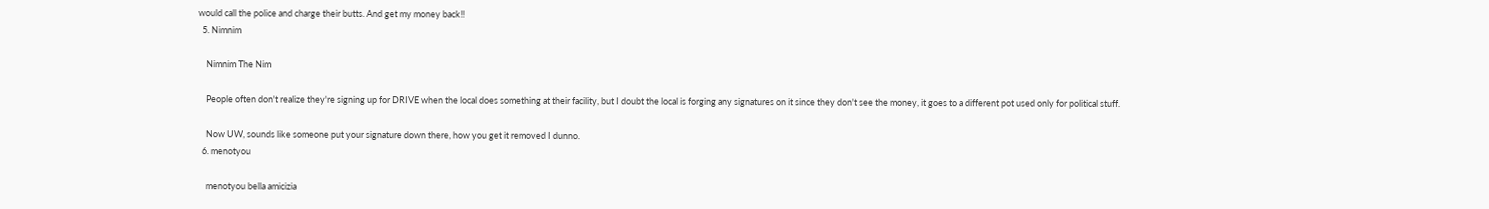would call the police and charge their butts. And get my money back!!
  5. Nimnim

    Nimnim The Nim

    People often don't realize they're signing up for DRIVE when the local does something at their facility, but I doubt the local is forging any signatures on it since they don't see the money, it goes to a different pot used only for political stuff.

    Now UW, sounds like someone put your signature down there, how you get it removed I dunno.
  6. menotyou

    menotyou bella amicizia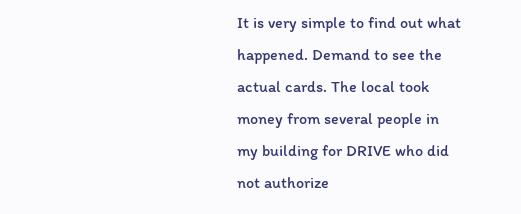It is very simple to find out what happened. Demand to see the actual cards. The local took money from several people in my building for DRIVE who did not authorize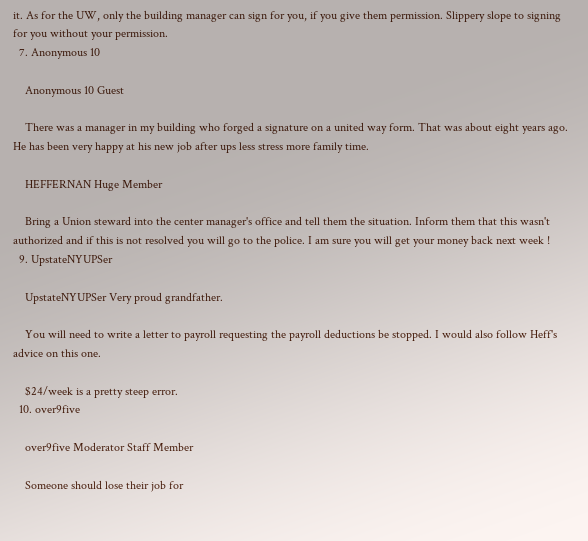it. As for the UW, only the building manager can sign for you, if you give them permission. Slippery slope to signing for you without your permission.
  7. Anonymous 10

    Anonymous 10 Guest

    There was a manager in my building who forged a signature on a united way form. That was about eight years ago. He has been very happy at his new job after ups less stress more family time.

    HEFFERNAN Huge Member

    Bring a Union steward into the center manager's office and tell them the situation. Inform them that this wasn't authorized and if this is not resolved you will go to the police. I am sure you will get your money back next week !
  9. UpstateNYUPSer

    UpstateNYUPSer Very proud grandfather.

    You will need to write a letter to payroll requesting the payroll deductions be stopped. I would also follow Heff's advice on this one.

    $24/week is a pretty steep error.
  10. over9five

    over9five Moderator Staff Member

    Someone should lose their job for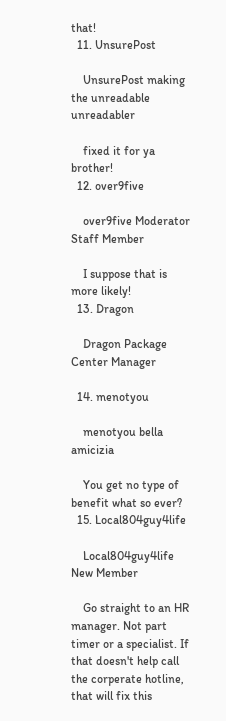that!
  11. UnsurePost

    UnsurePost making the unreadable unreadabler

    fixed it for ya brother!
  12. over9five

    over9five Moderator Staff Member

    I suppose that is more likely!
  13. Dragon

    Dragon Package Center Manager

  14. menotyou

    menotyou bella amicizia

    You get no type of benefit what so ever?
  15. Local804guy4life

    Local804guy4life New Member

    Go straight to an HR manager. Not part timer or a specialist. If that doesn't help call the corperate hotline, that will fix this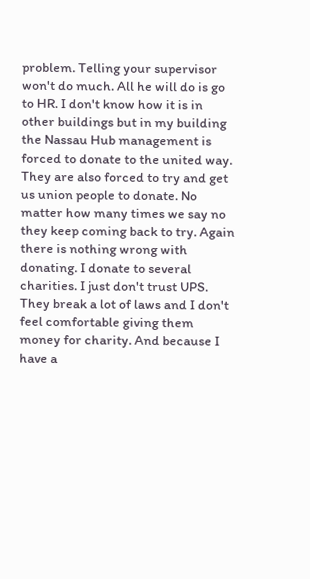problem. Telling your supervisor won't do much. All he will do is go to HR. I don't know how it is in other buildings but in my building the Nassau Hub management is forced to donate to the united way. They are also forced to try and get us union people to donate. No matter how many times we say no they keep coming back to try. Again there is nothing wrong with donating. I donate to several charities. I just don't trust UPS. They break a lot of laws and I don't feel comfortable giving them money for charity. And because I have a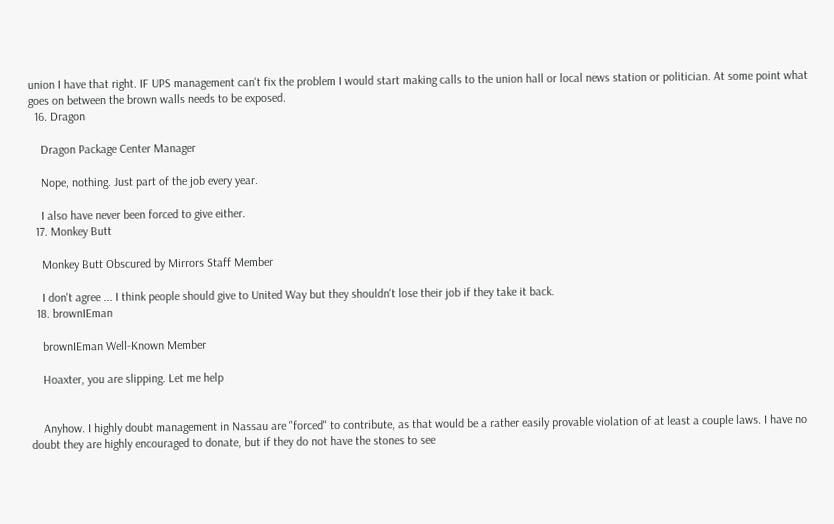union I have that right. IF UPS management can't fix the problem I would start making calls to the union hall or local news station or politician. At some point what goes on between the brown walls needs to be exposed.
  16. Dragon

    Dragon Package Center Manager

    Nope, nothing. Just part of the job every year.

    I also have never been forced to give either.
  17. Monkey Butt

    Monkey Butt Obscured by Mirrors Staff Member

    I don't agree ... I think people should give to United Way but they shouldn't lose their job if they take it back.
  18. brownIEman

    brownIEman Well-Known Member

    Hoaxter, you are slipping. Let me help


    Anyhow. I highly doubt management in Nassau are "forced" to contribute, as that would be a rather easily provable violation of at least a couple laws. I have no doubt they are highly encouraged to donate, but if they do not have the stones to see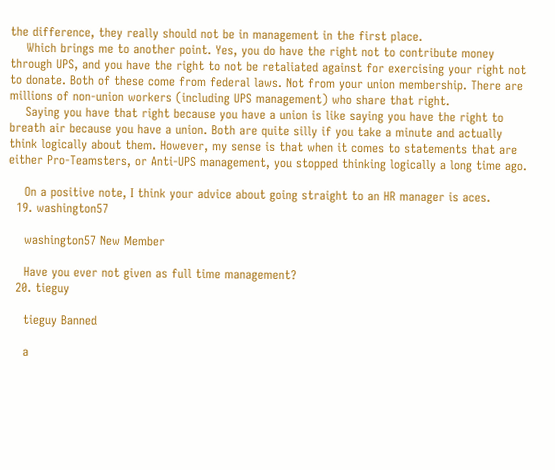the difference, they really should not be in management in the first place.
    Which brings me to another point. Yes, you do have the right not to contribute money through UPS, and you have the right to not be retaliated against for exercising your right not to donate. Both of these come from federal laws. Not from your union membership. There are millions of non-union workers (including UPS management) who share that right.
    Saying you have that right because you have a union is like saying you have the right to breath air because you have a union. Both are quite silly if you take a minute and actually think logically about them. However, my sense is that when it comes to statements that are either Pro-Teamsters, or Anti-UPS management, you stopped thinking logically a long time ago.

    On a positive note, I think your advice about going straight to an HR manager is aces.
  19. washington57

    washington57 New Member

    Have you ever not given as full time management?
  20. tieguy

    tieguy Banned

    a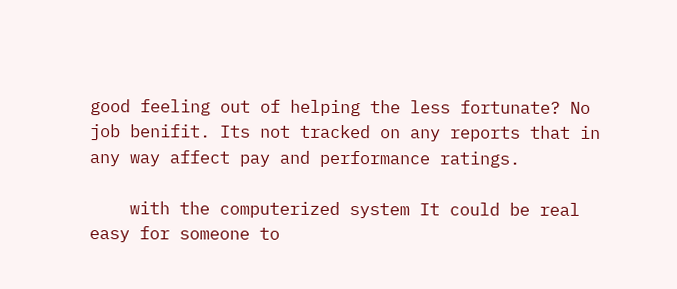good feeling out of helping the less fortunate? No job benifit. Its not tracked on any reports that in any way affect pay and performance ratings.

    with the computerized system It could be real easy for someone to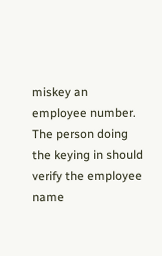miskey an employee number. The person doing the keying in should verify the employee name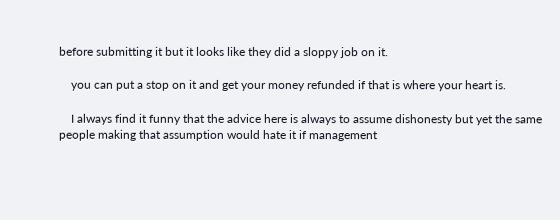before submitting it but it looks like they did a sloppy job on it.

    you can put a stop on it and get your money refunded if that is where your heart is.

    I always find it funny that the advice here is always to assume dishonesty but yet the same people making that assumption would hate it if management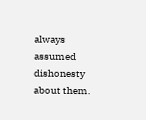always assumed dishonesty about them.